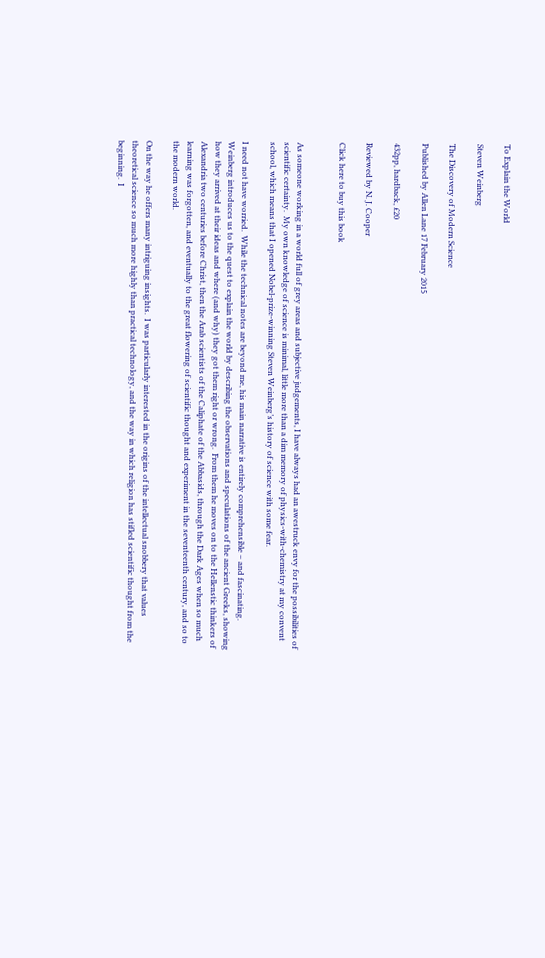To Explain the World

Steven Weinberg

The Discovery of Modern Science

Published by Allen Lane 17 February 2015

432pp, hardback, £20

Reviewed by N. J. Cooper

Click here to buy this book


As someone working in a world full of grey areas and subjective judgements, I have always had an awestruck envy for the possibilities of scientific certainty.  My own knowledge of science is minimal, little more than a dim memory of physics-with-chemistry at my convent school, which means that I opened Nobel-prize-winning Steven Weinberg’s history of science with some fear.

I need not have worried.  While the technical notes are beyond me, his main narrative is entirely comprehensible – and fascinating. Weinberg introduces us to the quest to explain the world by describing the observations and speculations of the ancient Greeks, showing how they arrived at their ideas and where (and why) they got them right or wrong.  From them he moves on to the Hellenstic thinkers of Alexandria two centuries before Christ, then the Arab scientists of the Caliphate of the Abbasids, through the Dark Ages when so much learning was forgotten, and eventually to the great flowering of scientific thought and experiment in the seventeenth century, and so to the modern world.

On the way he offers many intriguing insights.  I was particularly interested in the origins of the intellectual snobbery that values theoretical science so much more highly than practical technology, and the way in which religion has stifled scientific thought from the beginning.  I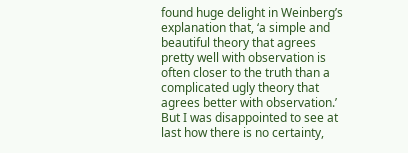found huge delight in Weinberg’s explanation that, ‘a simple and beautiful theory that agrees pretty well with observation is often closer to the truth than a complicated ugly theory that agrees better with observation.’  But I was disappointed to see at last how there is no certainty,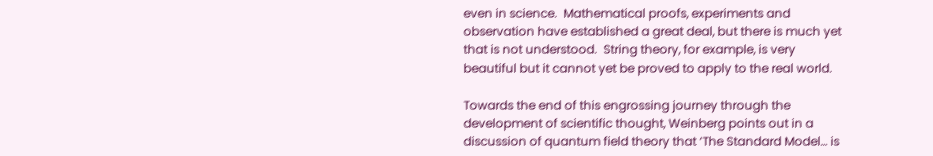even in science.  Mathematical proofs, experiments and observation have established a great deal, but there is much yet that is not understood.  String theory, for example, is very beautiful but it cannot yet be proved to apply to the real world.

Towards the end of this engrossing journey through the development of scientific thought, Weinberg points out in a discussion of quantum field theory that ‘The Standard Model… is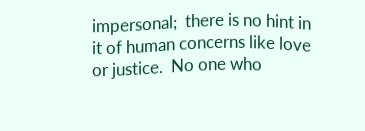impersonal;  there is no hint in it of human concerns like love or justice.  No one who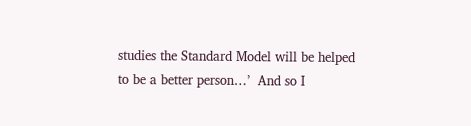studies the Standard Model will be helped to be a better person…’  And so I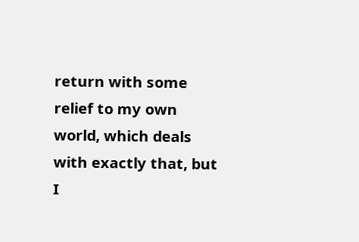return with some relief to my own world, which deals with exactly that, but I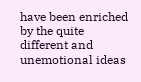have been enriched by the quite different and unemotional ideas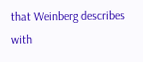that Weinberg describes with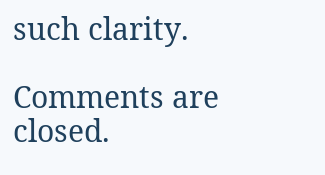such clarity.

Comments are closed.